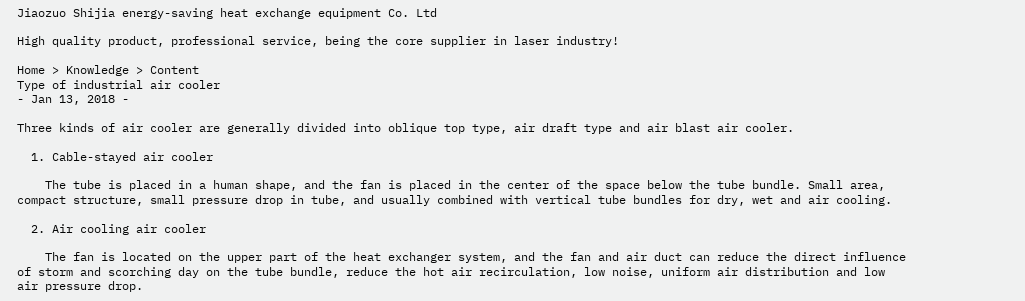Jiaozuo Shijia energy-saving heat exchange equipment Co. Ltd

High quality product, professional service, being the core supplier in laser industry!

Home > Knowledge > Content
Type of industrial air cooler
- Jan 13, 2018 -

Three kinds of air cooler are generally divided into oblique top type, air draft type and air blast air cooler.

  1. Cable-stayed air cooler

    The tube is placed in a human shape, and the fan is placed in the center of the space below the tube bundle. Small area, compact structure, small pressure drop in tube, and usually combined with vertical tube bundles for dry, wet and air cooling.

  2. Air cooling air cooler

    The fan is located on the upper part of the heat exchanger system, and the fan and air duct can reduce the direct influence of storm and scorching day on the tube bundle, reduce the hot air recirculation, low noise, uniform air distribution and low air pressure drop.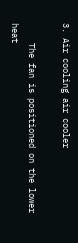3. Air cooling air cooler

    The fan is positioned on the lower heat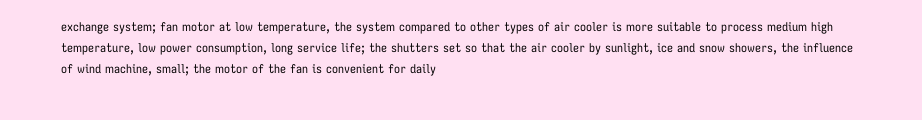exchange system; fan motor at low temperature, the system compared to other types of air cooler is more suitable to process medium high temperature, low power consumption, long service life; the shutters set so that the air cooler by sunlight, ice and snow showers, the influence of wind machine, small; the motor of the fan is convenient for daily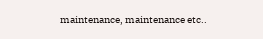maintenance, maintenance etc..